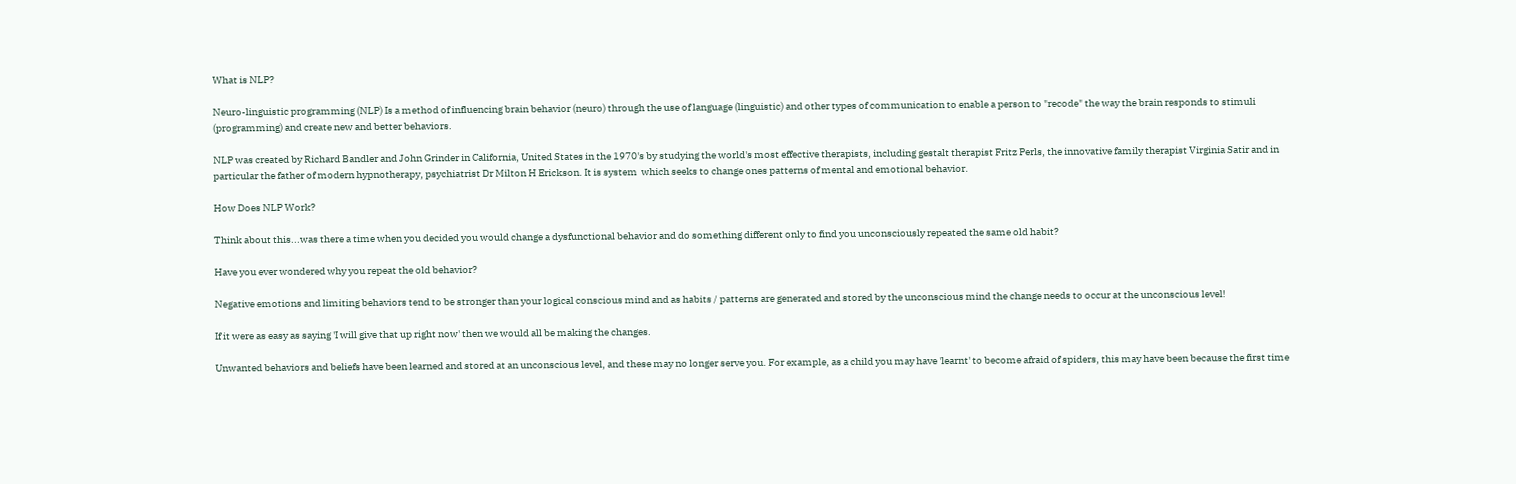What is NLP?

Neuro-linguistic programming (NLP) Is a method of influencing brain behavior (neuro) through the use of language (linguistic) and other types of communication to enable a person to "recode" the way the brain responds to stimuli (programming) and create new and better behaviors.

NLP was created by Richard Bandler and John Grinder in California, United States in the 1970's by studying the world's most effective therapists, including gestalt therapist Fritz Perls, the innovative family therapist Virginia Satir and in particular the father of modern hypnotherapy, psychiatrist Dr Milton H Erickson. It is system  which seeks to change ones patterns of mental and emotional behavior.

How Does NLP Work?

Think about this...was there a time when you decided you would change a dysfunctional behavior and do something different only to find you unconsciously repeated the same old habit?

Have you ever wondered why you repeat the old behavior?

Negative emotions and limiting behaviors tend to be stronger than your logical conscious mind and as habits / patterns are generated and stored by the unconscious mind the change needs to occur at the unconscious level!

If it were as easy as saying 'I will give that up right now' then we would all be making the changes.

Unwanted behaviors and beliefs have been learned and stored at an unconscious level, and these may no longer serve you. For example, as a child you may have 'learnt' to become afraid of spiders, this may have been because the first time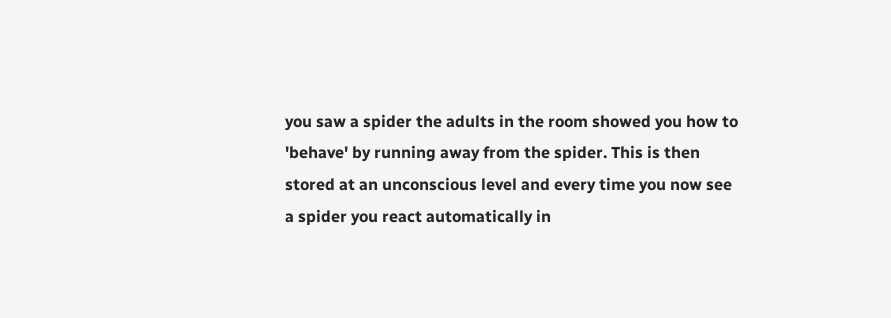you saw a spider the adults in the room showed you how to 'behave' by running away from the spider. This is then stored at an unconscious level and every time you now see a spider you react automatically in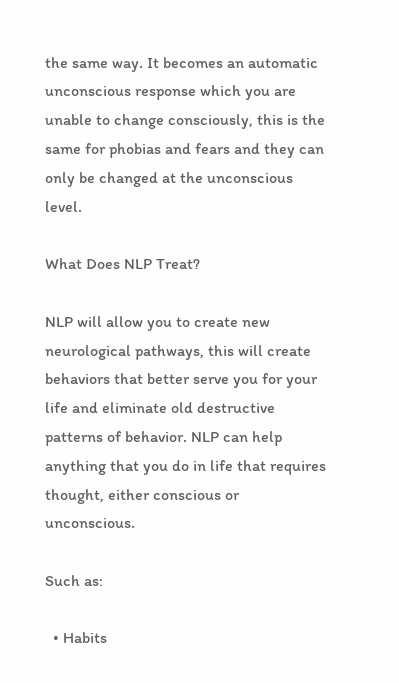the same way. It becomes an automatic unconscious response which you are unable to change consciously, this is the same for phobias and fears and they can only be changed at the unconscious level.

What Does NLP Treat?

NLP will allow you to create new neurological pathways, this will create behaviors that better serve you for your life and eliminate old destructive patterns of behavior. NLP can help anything that you do in life that requires thought, either conscious or unconscious.

Such as:

  • Habits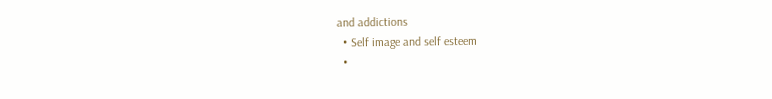and addictions
  • Self image and self esteem
  •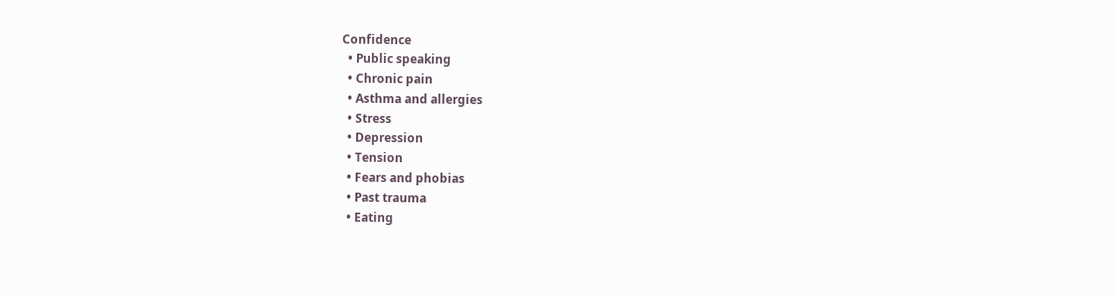Confidence
  • Public speaking
  • Chronic pain
  • Asthma and allergies
  • Stress
  • Depression
  • Tension
  • Fears and phobias
  • Past trauma
  • Eating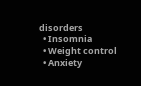disorders
  • Insomnia
  • Weight control
  • Anxiety